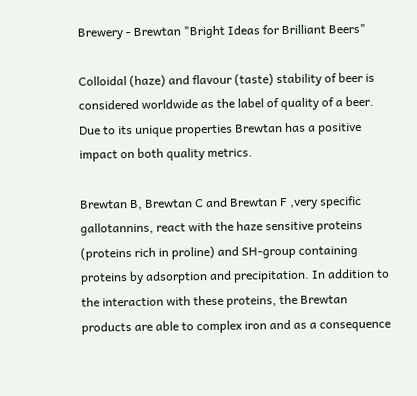Brewery - Brewtan "Bright Ideas for Brilliant Beers"

Colloidal (haze) and flavour (taste) stability of beer is considered worldwide as the label of quality of a beer. Due to its unique properties Brewtan has a positive impact on both quality metrics.

Brewtan B, Brewtan C and Brewtan F ,very specific gallotannins, react with the haze sensitive proteins (proteins rich in proline) and SH-group containing proteins by adsorption and precipitation. In addition to the interaction with these proteins, the Brewtan products are able to complex iron and as a consequence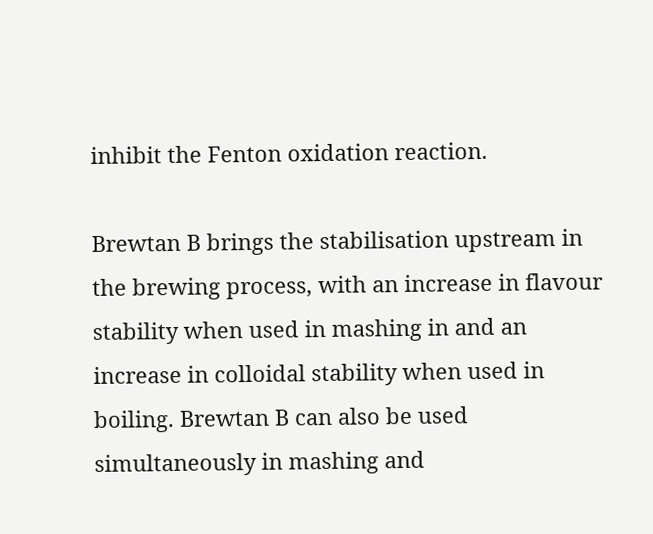inhibit the Fenton oxidation reaction.

Brewtan B brings the stabilisation upstream in the brewing process, with an increase in flavour stability when used in mashing in and an increase in colloidal stability when used in boiling. Brewtan B can also be used simultaneously in mashing and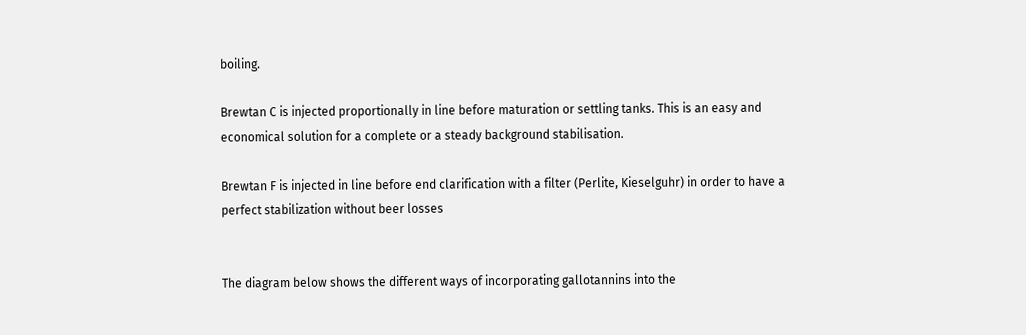boiling.

Brewtan C is injected proportionally in line before maturation or settling tanks. This is an easy and economical solution for a complete or a steady background stabilisation.

Brewtan F is injected in line before end clarification with a filter (Perlite, Kieselguhr) in order to have a perfect stabilization without beer losses


The diagram below shows the different ways of incorporating gallotannins into the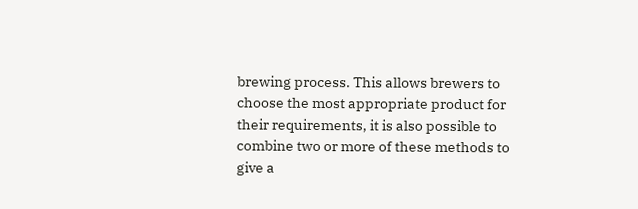brewing process. This allows brewers to choose the most appropriate product for their requirements, it is also possible to combine two or more of these methods to give a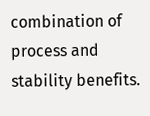combination of process and stability benefits.